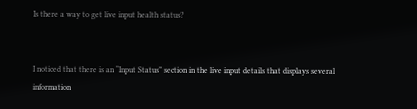Is there a way to get live input health status?


I noticed that there is an “Input Status” section in the live input details that displays several information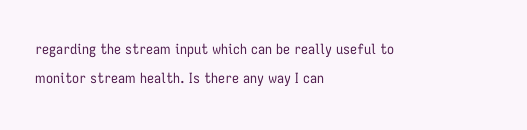regarding the stream input which can be really useful to monitor stream health. Is there any way I can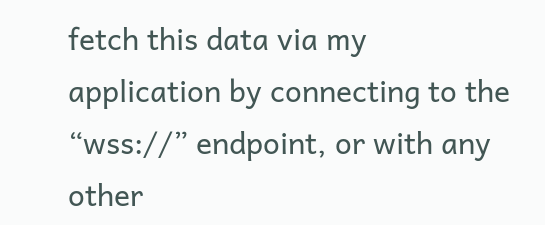fetch this data via my application by connecting to the “wss://” endpoint, or with any other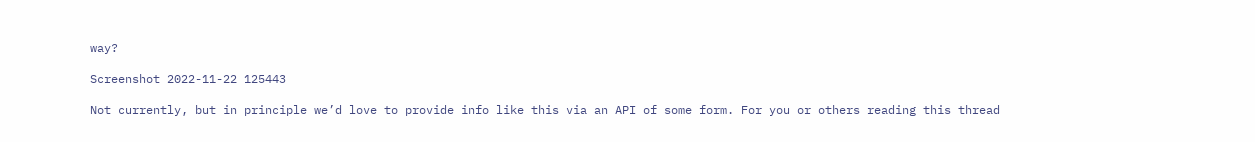way?

Screenshot 2022-11-22 125443

Not currently, but in principle we’d love to provide info like this via an API of some form. For you or others reading this thread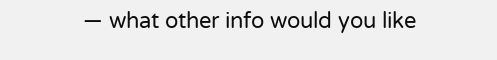— what other info would you like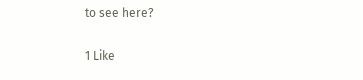to see here?

1 Like